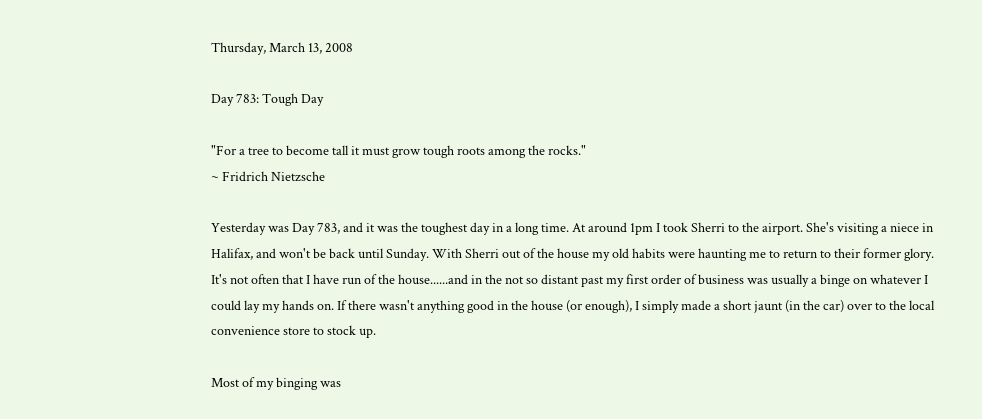Thursday, March 13, 2008

Day 783: Tough Day

"For a tree to become tall it must grow tough roots among the rocks."
~ Fridrich Nietzsche

Yesterday was Day 783, and it was the toughest day in a long time. At around 1pm I took Sherri to the airport. She's visiting a niece in Halifax, and won't be back until Sunday. With Sherri out of the house my old habits were haunting me to return to their former glory. It's not often that I have run of the house......and in the not so distant past my first order of business was usually a binge on whatever I could lay my hands on. If there wasn't anything good in the house (or enough), I simply made a short jaunt (in the car) over to the local convenience store to stock up.

Most of my binging was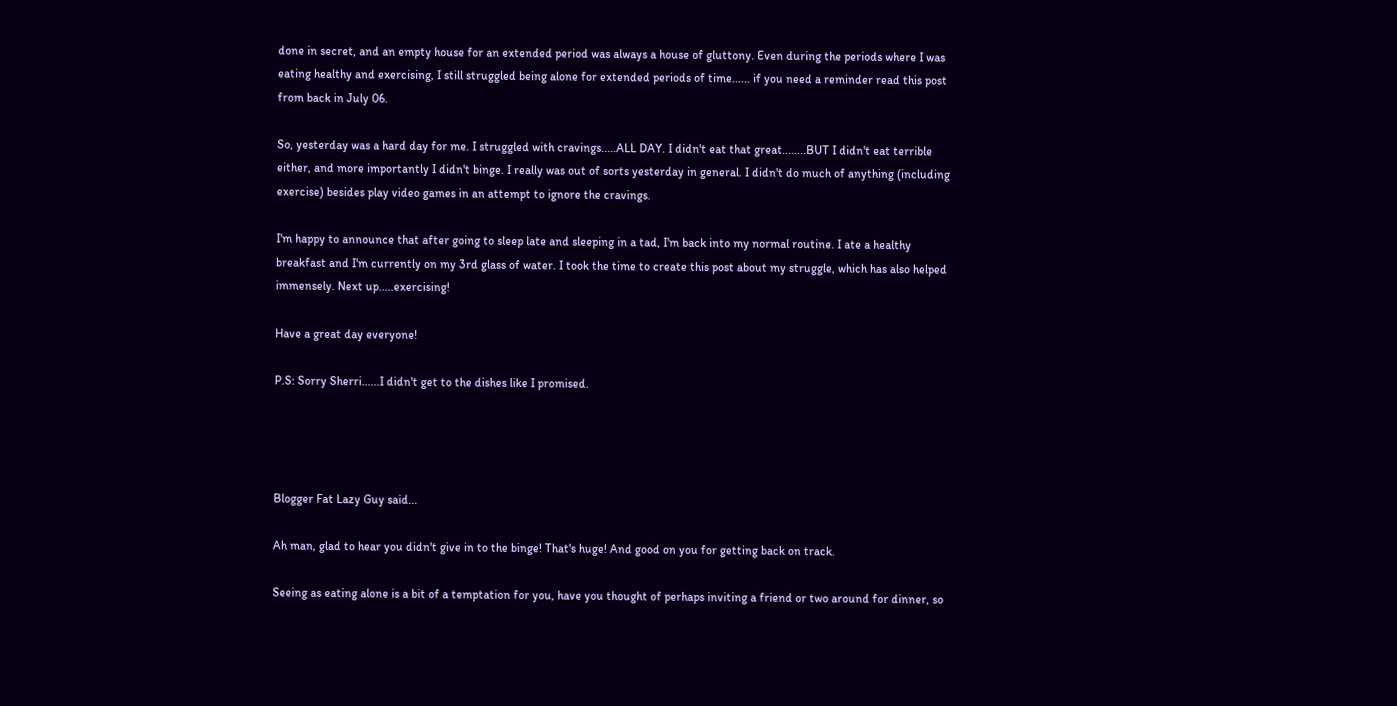done in secret, and an empty house for an extended period was always a house of gluttony. Even during the periods where I was eating healthy and exercising, I still struggled being alone for extended periods of time...... if you need a reminder read this post from back in July 06.

So, yesterday was a hard day for me. I struggled with cravings.....ALL DAY. I didn't eat that great........BUT I didn't eat terrible either, and more importantly I didn't binge. I really was out of sorts yesterday in general. I didn't do much of anything (including exercise) besides play video games in an attempt to ignore the cravings.

I'm happy to announce that after going to sleep late and sleeping in a tad, I'm back into my normal routine. I ate a healthy breakfast and I'm currently on my 3rd glass of water. I took the time to create this post about my struggle, which has also helped immensely. Next up.....exercising!

Have a great day everyone!

P.S: Sorry Sherri......I didn't get to the dishes like I promised.




Blogger Fat Lazy Guy said...

Ah man, glad to hear you didn't give in to the binge! That's huge! And good on you for getting back on track.

Seeing as eating alone is a bit of a temptation for you, have you thought of perhaps inviting a friend or two around for dinner, so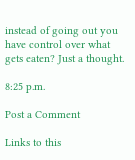instead of going out you have control over what gets eaten? Just a thought.

8:25 p.m.

Post a Comment

Links to this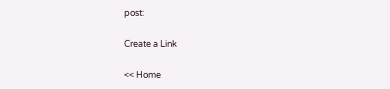post:

Create a Link

<< Home